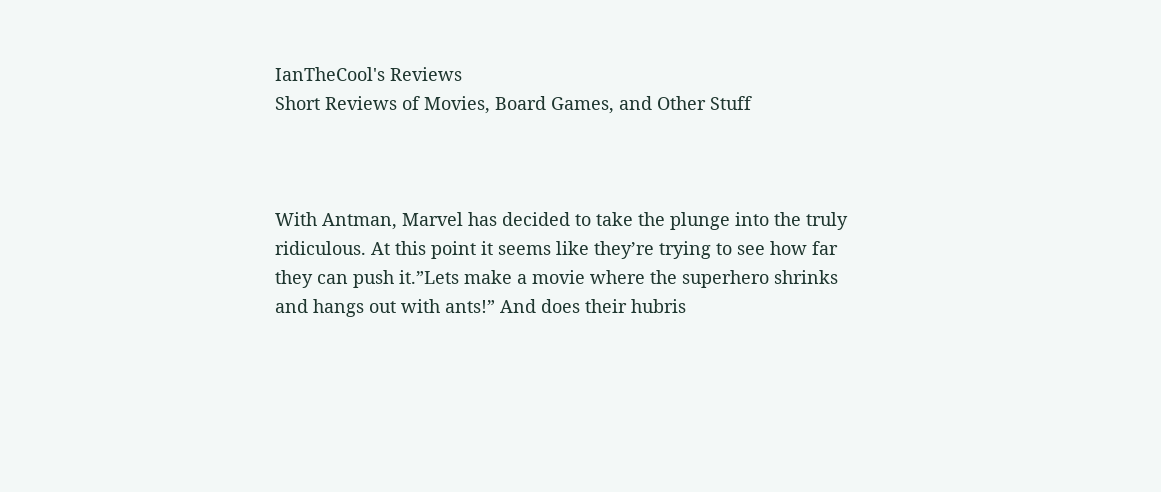IanTheCool's Reviews
Short Reviews of Movies, Board Games, and Other Stuff



With Antman, Marvel has decided to take the plunge into the truly ridiculous. At this point it seems like they’re trying to see how far they can push it.”Lets make a movie where the superhero shrinks and hangs out with ants!” And does their hubris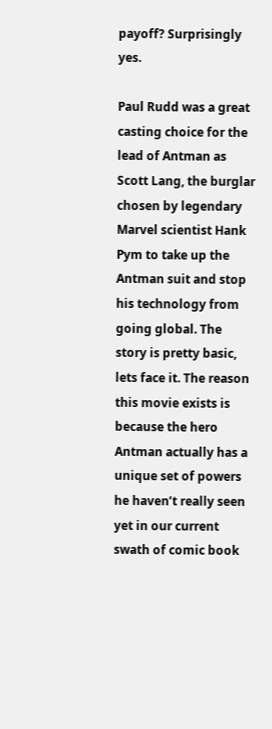payoff? Surprisingly yes.

Paul Rudd was a great casting choice for the lead of Antman as Scott Lang, the burglar chosen by legendary Marvel scientist Hank Pym to take up the Antman suit and stop his technology from going global. The story is pretty basic, lets face it. The reason this movie exists is because the hero Antman actually has a unique set of powers he haven’t really seen yet in our current swath of comic book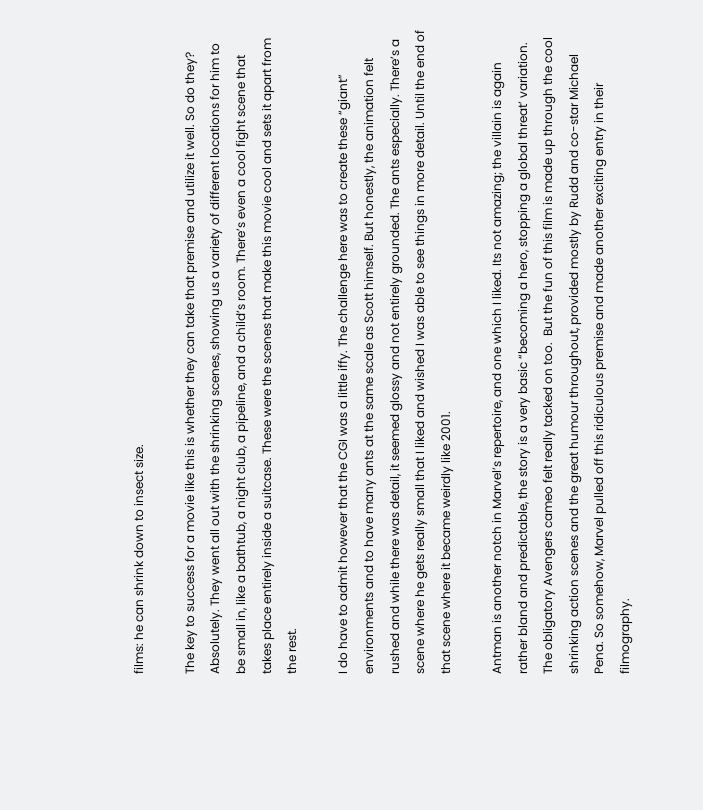films: he can shrink down to insect size.

The key to success for a movie like this is whether they can take that premise and utilize it well. So do they? Absolutely. They went all out with the shrinking scenes, showing us a variety of different locations for him to be small in, like a bathtub, a night club, a pipeline, and a child’s room. There’s even a cool fight scene that takes place entirely inside a suitcase. These were the scenes that make this movie cool and sets it apart from the rest.

I do have to admit however that the CGI was a little iffy. The challenge here was to create these “giant” environments and to have many ants at the same scale as Scott himself. But honestly, the animation felt rushed and while there was detail, it seemed glossy and not entirely grounded. The ants especially. There’s a scene where he gets really small that I liked and wished I was able to see things in more detail. Until the end of that scene where it became weirdly like 2001.

Antman is another notch in Marvel’s repertoire, and one which I liked. Its not amazing; the villain is again rather bland and predictable, the story is a very basic “becoming a hero, stopping a global threat’ variation. The obligatory Avengers cameo felt really tacked on too.  But the fun of this film is made up through the cool shrinking action scenes and the great humour throughout, provided mostly by Rudd and co-star Michael Pena. So somehow, Marvel pulled off this ridiculous premise and made another exciting entry in their filmography.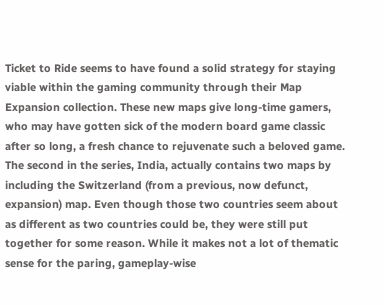Ticket to Ride seems to have found a solid strategy for staying viable within the gaming community through their Map Expansion collection. These new maps give long-time gamers, who may have gotten sick of the modern board game classic after so long, a fresh chance to rejuvenate such a beloved game.
The second in the series, India, actually contains two maps by including the Switzerland (from a previous, now defunct, expansion) map. Even though those two countries seem about as different as two countries could be, they were still put together for some reason. While it makes not a lot of thematic sense for the paring, gameplay-wise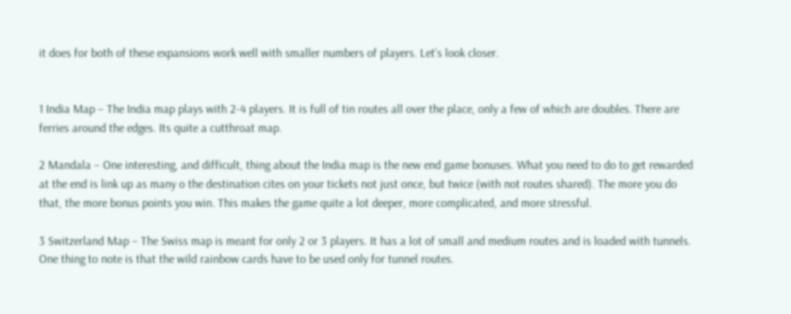it does for both of these expansions work well with smaller numbers of players. Let’s look closer.


1 India Map – The India map plays with 2-4 players. It is full of tin routes all over the place, only a few of which are doubles. There are ferries around the edges. Its quite a cutthroat map.

2 Mandala – One interesting, and difficult, thing about the India map is the new end game bonuses. What you need to do to get rewarded at the end is link up as many o the destination cites on your tickets not just once, but twice (with not routes shared). The more you do that, the more bonus points you win. This makes the game quite a lot deeper, more complicated, and more stressful.

3 Switzerland Map – The Swiss map is meant for only 2 or 3 players. It has a lot of small and medium routes and is loaded with tunnels. One thing to note is that the wild rainbow cards have to be used only for tunnel routes.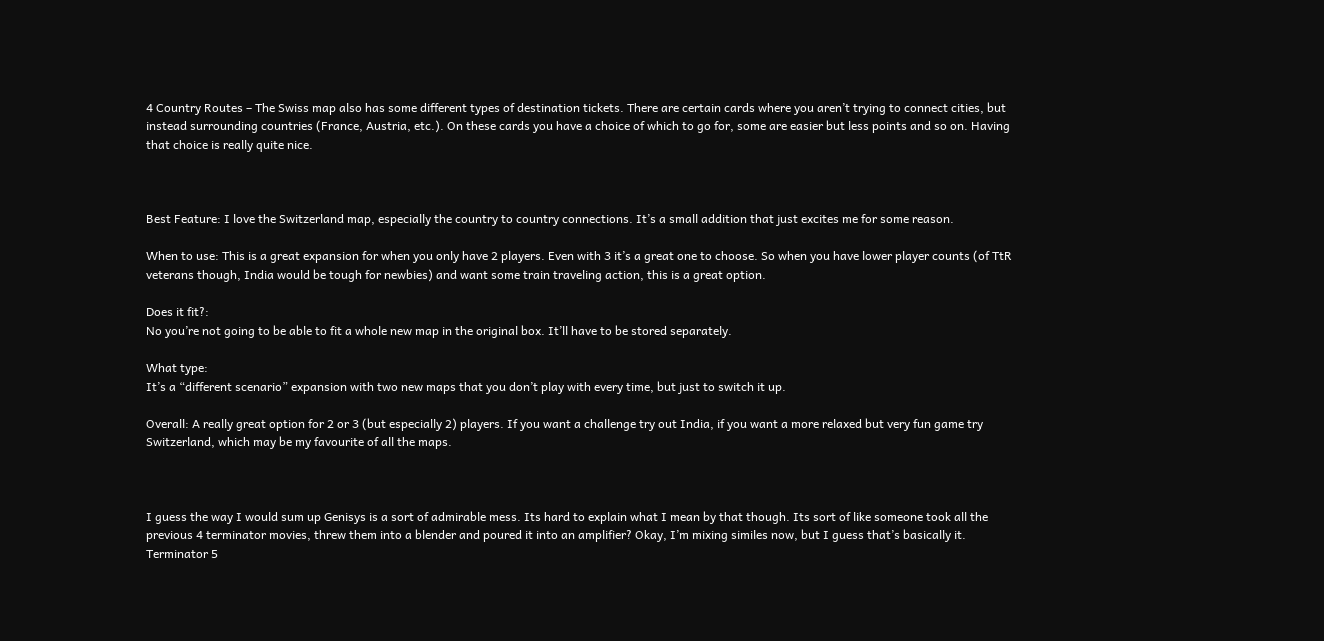4 Country Routes – The Swiss map also has some different types of destination tickets. There are certain cards where you aren’t trying to connect cities, but instead surrounding countries (France, Austria, etc.). On these cards you have a choice of which to go for, some are easier but less points and so on. Having that choice is really quite nice.



Best Feature: I love the Switzerland map, especially the country to country connections. It’s a small addition that just excites me for some reason.

When to use: This is a great expansion for when you only have 2 players. Even with 3 it’s a great one to choose. So when you have lower player counts (of TtR veterans though, India would be tough for newbies) and want some train traveling action, this is a great option.

Does it fit?:
No you’re not going to be able to fit a whole new map in the original box. It’ll have to be stored separately.

What type:
It’s a “different scenario” expansion with two new maps that you don’t play with every time, but just to switch it up.

Overall: A really great option for 2 or 3 (but especially 2) players. If you want a challenge try out India, if you want a more relaxed but very fun game try Switzerland, which may be my favourite of all the maps.



I guess the way I would sum up Genisys is a sort of admirable mess. Its hard to explain what I mean by that though. Its sort of like someone took all the previous 4 terminator movies, threw them into a blender and poured it into an amplifier? Okay, I’m mixing similes now, but I guess that’s basically it. Terminator 5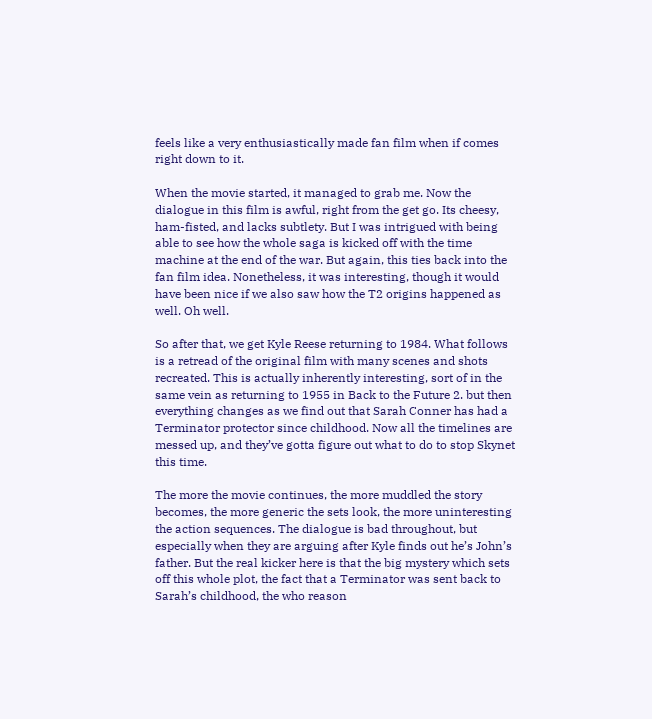feels like a very enthusiastically made fan film when if comes right down to it.

When the movie started, it managed to grab me. Now the dialogue in this film is awful, right from the get go. Its cheesy, ham-fisted, and lacks subtlety. But I was intrigued with being able to see how the whole saga is kicked off with the time machine at the end of the war. But again, this ties back into the fan film idea. Nonetheless, it was interesting, though it would have been nice if we also saw how the T2 origins happened as well. Oh well.

So after that, we get Kyle Reese returning to 1984. What follows is a retread of the original film with many scenes and shots recreated. This is actually inherently interesting, sort of in the same vein as returning to 1955 in Back to the Future 2. but then everything changes as we find out that Sarah Conner has had a Terminator protector since childhood. Now all the timelines are messed up, and they’ve gotta figure out what to do to stop Skynet this time.

The more the movie continues, the more muddled the story becomes, the more generic the sets look, the more uninteresting the action sequences. The dialogue is bad throughout, but especially when they are arguing after Kyle finds out he’s John’s father. But the real kicker here is that the big mystery which sets off this whole plot, the fact that a Terminator was sent back to Sarah’s childhood, the who reason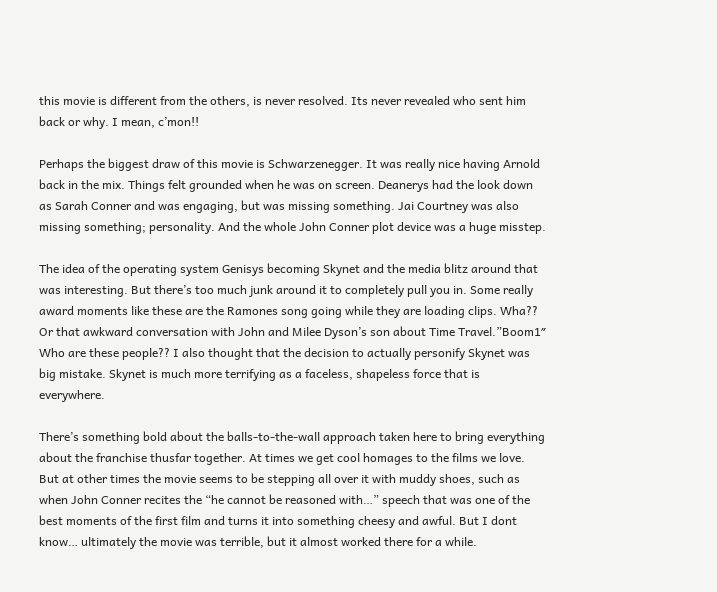this movie is different from the others, is never resolved. Its never revealed who sent him back or why. I mean, c’mon!!

Perhaps the biggest draw of this movie is Schwarzenegger. It was really nice having Arnold back in the mix. Things felt grounded when he was on screen. Deanerys had the look down as Sarah Conner and was engaging, but was missing something. Jai Courtney was also missing something; personality. And the whole John Conner plot device was a huge misstep.

The idea of the operating system Genisys becoming Skynet and the media blitz around that was interesting. But there’s too much junk around it to completely pull you in. Some really award moments like these are the Ramones song going while they are loading clips. Wha?? Or that awkward conversation with John and Milee Dyson’s son about Time Travel.”Boom1″ Who are these people?? I also thought that the decision to actually personify Skynet was big mistake. Skynet is much more terrifying as a faceless, shapeless force that is everywhere.

There’s something bold about the balls-to-the-wall approach taken here to bring everything about the franchise thusfar together. At times we get cool homages to the films we love. But at other times the movie seems to be stepping all over it with muddy shoes, such as when John Conner recites the “he cannot be reasoned with…” speech that was one of the best moments of the first film and turns it into something cheesy and awful. But I dont know… ultimately the movie was terrible, but it almost worked there for a while.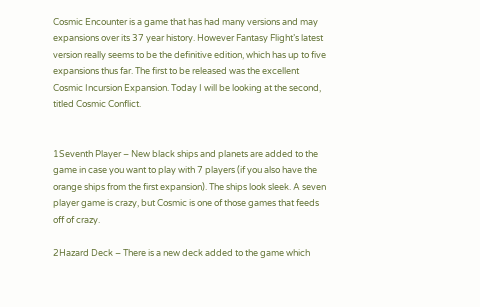Cosmic Encounter is a game that has had many versions and may expansions over its 37 year history. However Fantasy Flight’s latest version really seems to be the definitive edition, which has up to five expansions thus far. The first to be released was the excellent Cosmic Incursion Expansion. Today I will be looking at the second, titled Cosmic Conflict.


1Seventh Player – New black ships and planets are added to the game in case you want to play with 7 players (if you also have the orange ships from the first expansion). The ships look sleek. A seven player game is crazy, but Cosmic is one of those games that feeds off of crazy.

2Hazard Deck – There is a new deck added to the game which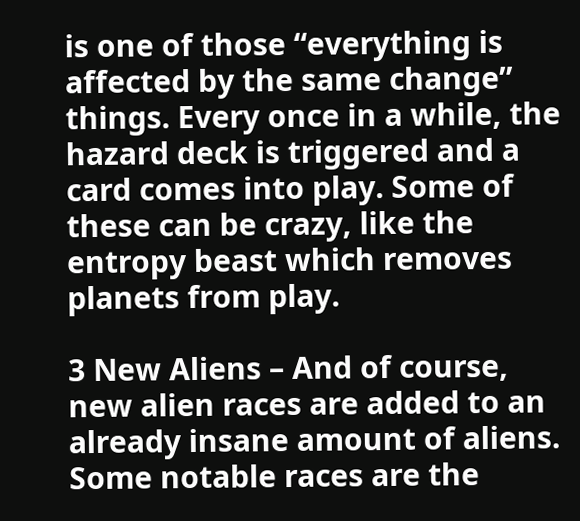is one of those “everything is affected by the same change” things. Every once in a while, the hazard deck is triggered and a card comes into play. Some of these can be crazy, like the entropy beast which removes planets from play.

3 New Aliens – And of course, new alien races are added to an already insane amount of aliens. Some notable races are the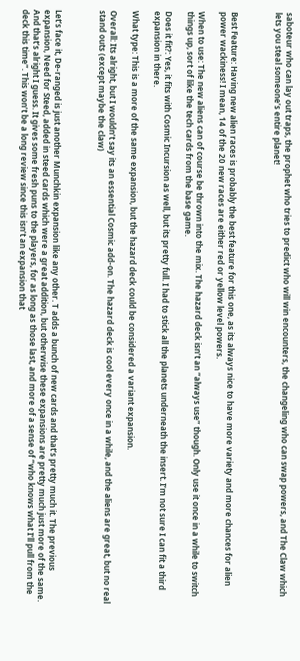saboteur who can lay out traps, the prophet who tries to predict who will win encounters, the changeling who can swap powers, and The Claw which lets you steal someone’s entire planet!



Best Feature: Having new alien races is probably the best feature for this one, as its always nice to have more variety and more chances for alien power wackiness! I mean, 14 of the 20 new races are either red or yellow level powers.

When to use: The new aliens can of course be thrown into the mix. The hazard deck isn’t an “always use” though. Only use it once in a while to switch things up, sort of like the tech cards from the base game.

Does it fit?: Yes, it fits with Cosmic Incursion as well, but its pretty full. I had to stick all the planets underneath the insert. I’m not sure I can fit a third expansion in there.

What type: This is a more of the same expansion, but the hazard deck could be considered a variant expansion.

Overall: Its alright, but I wouldn’t say its an essential Cosmic add-on. The hazard deck is cool every once in a while, and the aliens are great, but no real stand outs (except maybe the claw)



Let’s face it, De-ranged is just another Munchkin expansion like any other. T adds a bunch of new cards and that’s pretty much it. The previous expansion, Need for Steed, added in steed cards which were a great addition, but otherwise these expansions are pretty much just more of the same.
And that’s alright I guess. It gives some fresh puns to the players, for as long as those last, and more of a sense of “who knows what I’ll pull from the deck this time”. This won’t be a long review since this isn’t an expansion that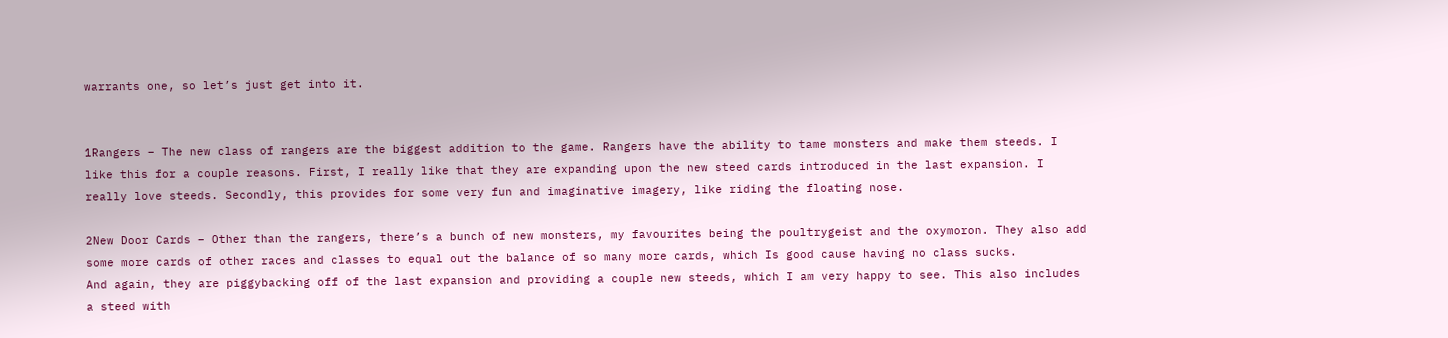warrants one, so let’s just get into it.


1Rangers – The new class of rangers are the biggest addition to the game. Rangers have the ability to tame monsters and make them steeds. I like this for a couple reasons. First, I really like that they are expanding upon the new steed cards introduced in the last expansion. I really love steeds. Secondly, this provides for some very fun and imaginative imagery, like riding the floating nose.

2New Door Cards – Other than the rangers, there’s a bunch of new monsters, my favourites being the poultrygeist and the oxymoron. They also add some more cards of other races and classes to equal out the balance of so many more cards, which Is good cause having no class sucks.
And again, they are piggybacking off of the last expansion and providing a couple new steeds, which I am very happy to see. This also includes a steed with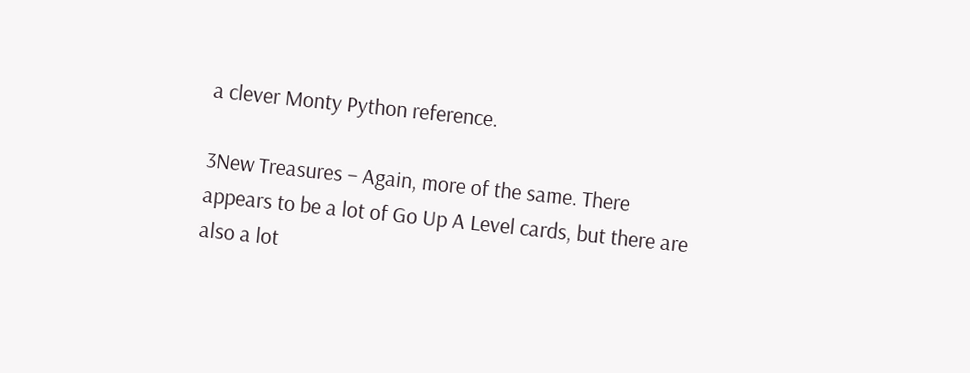a clever Monty Python reference.

3New Treasures – Again, more of the same. There appears to be a lot of Go Up A Level cards, but there are also a lot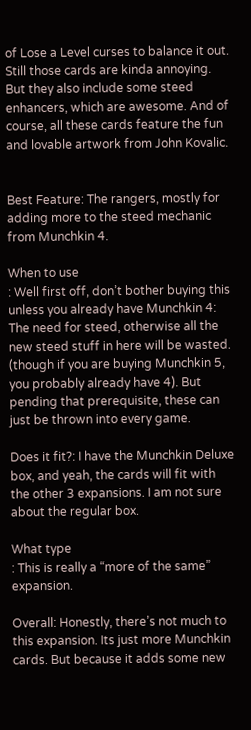of Lose a Level curses to balance it out. Still those cards are kinda annoying. But they also include some steed enhancers, which are awesome. And of course, all these cards feature the fun and lovable artwork from John Kovalic.


Best Feature: The rangers, mostly for adding more to the steed mechanic from Munchkin 4.

When to use
: Well first off, don’t bother buying this unless you already have Munchkin 4: The need for steed, otherwise all the new steed stuff in here will be wasted. (though if you are buying Munchkin 5, you probably already have 4). But pending that prerequisite, these can just be thrown into every game.

Does it fit?: I have the Munchkin Deluxe box, and yeah, the cards will fit with the other 3 expansions. I am not sure about the regular box.

What type
: This is really a “more of the same” expansion.

Overall: Honestly, there’s not much to this expansion. Its just more Munchkin cards. But because it adds some new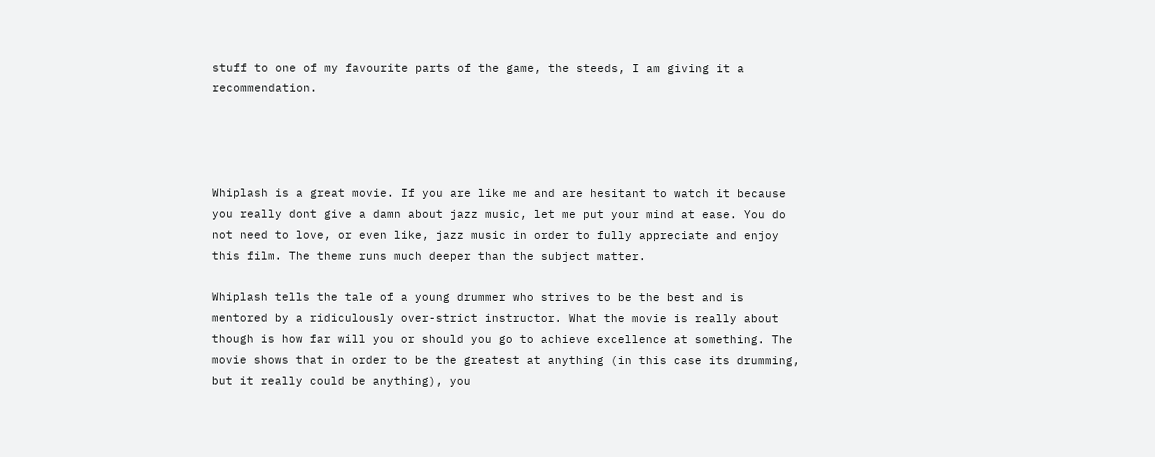stuff to one of my favourite parts of the game, the steeds, I am giving it a recommendation.




Whiplash is a great movie. If you are like me and are hesitant to watch it because you really dont give a damn about jazz music, let me put your mind at ease. You do not need to love, or even like, jazz music in order to fully appreciate and enjoy this film. The theme runs much deeper than the subject matter.

Whiplash tells the tale of a young drummer who strives to be the best and is mentored by a ridiculously over-strict instructor. What the movie is really about though is how far will you or should you go to achieve excellence at something. The movie shows that in order to be the greatest at anything (in this case its drumming, but it really could be anything), you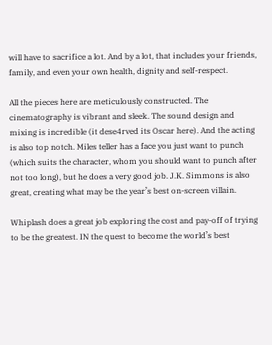will have to sacrifice a lot. And by a lot, that includes your friends, family, and even your own health, dignity and self-respect.

All the pieces here are meticulously constructed. The cinematography is vibrant and sleek. The sound design and mixing is incredible (it dese4rved its Oscar here). And the acting is also top notch. Miles teller has a face you just want to punch (which suits the character, whom you should want to punch after not too long), but he does a very good job. J.K. Simmons is also great, creating what may be the year’s best on-screen villain.

Whiplash does a great job exploring the cost and pay-off of trying to be the greatest. IN the quest to become the world’s best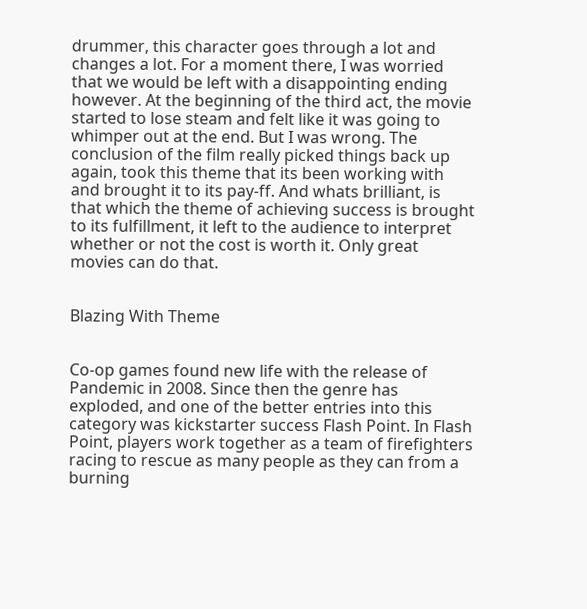drummer, this character goes through a lot and changes a lot. For a moment there, I was worried that we would be left with a disappointing ending however. At the beginning of the third act, the movie started to lose steam and felt like it was going to whimper out at the end. But I was wrong. The conclusion of the film really picked things back up again, took this theme that its been working with and brought it to its pay-ff. And whats brilliant, is that which the theme of achieving success is brought to its fulfillment, it left to the audience to interpret whether or not the cost is worth it. Only great movies can do that.


Blazing With Theme


Co-op games found new life with the release of Pandemic in 2008. Since then the genre has exploded, and one of the better entries into this category was kickstarter success Flash Point. In Flash Point, players work together as a team of firefighters racing to rescue as many people as they can from a burning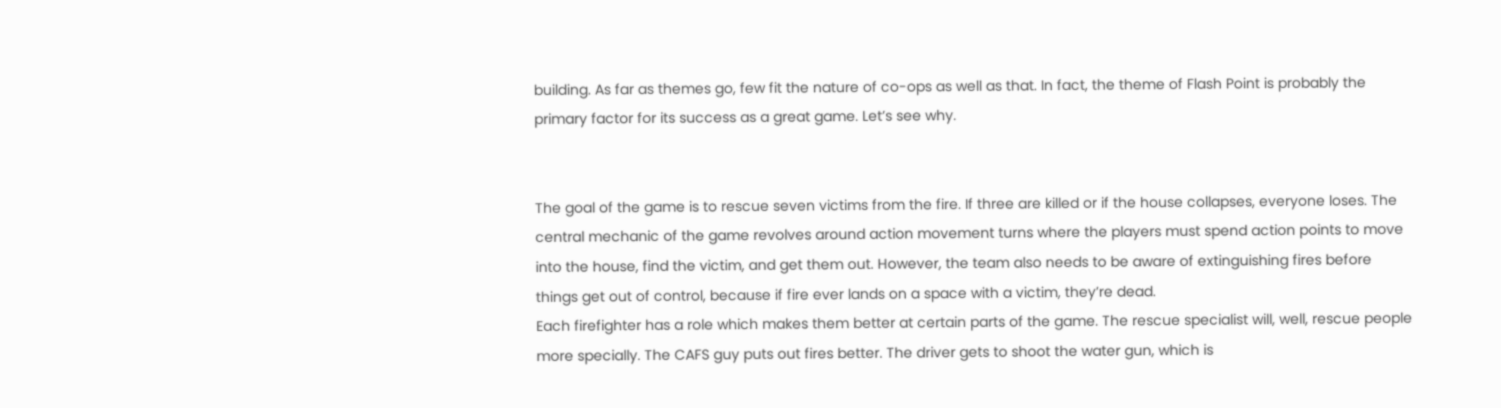building. As far as themes go, few fit the nature of co-ops as well as that. In fact, the theme of Flash Point is probably the primary factor for its success as a great game. Let’s see why.


The goal of the game is to rescue seven victims from the fire. If three are killed or if the house collapses, everyone loses. The central mechanic of the game revolves around action movement turns where the players must spend action points to move into the house, find the victim, and get them out. However, the team also needs to be aware of extinguishing fires before things get out of control, because if fire ever lands on a space with a victim, they’re dead.
Each firefighter has a role which makes them better at certain parts of the game. The rescue specialist will, well, rescue people more specially. The CAFS guy puts out fires better. The driver gets to shoot the water gun, which is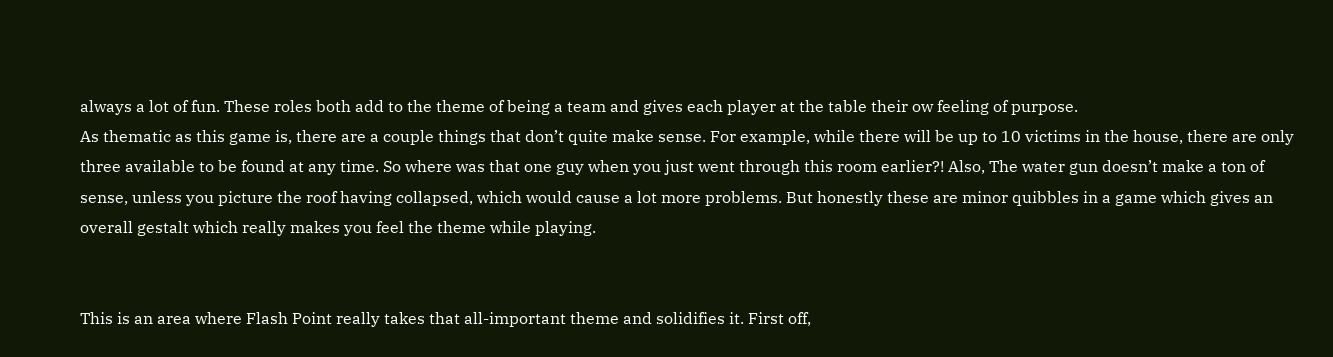always a lot of fun. These roles both add to the theme of being a team and gives each player at the table their ow feeling of purpose.
As thematic as this game is, there are a couple things that don’t quite make sense. For example, while there will be up to 10 victims in the house, there are only three available to be found at any time. So where was that one guy when you just went through this room earlier?! Also, The water gun doesn’t make a ton of sense, unless you picture the roof having collapsed, which would cause a lot more problems. But honestly these are minor quibbles in a game which gives an overall gestalt which really makes you feel the theme while playing.


This is an area where Flash Point really takes that all-important theme and solidifies it. First off,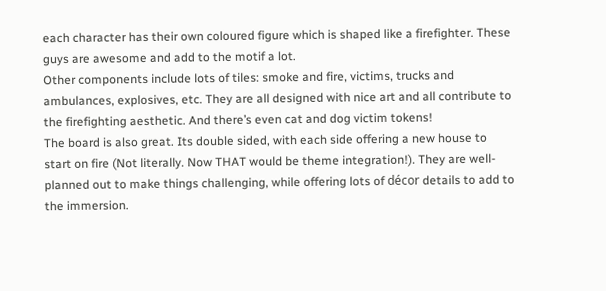each character has their own coloured figure which is shaped like a firefighter. These guys are awesome and add to the motif a lot.
Other components include lots of tiles: smoke and fire, victims, trucks and ambulances, explosives, etc. They are all designed with nice art and all contribute to the firefighting aesthetic. And there’s even cat and dog victim tokens!
The board is also great. Its double sided, with each side offering a new house to start on fire (Not literally. Now THAT would be theme integration!). They are well-planned out to make things challenging, while offering lots of décor details to add to the immersion.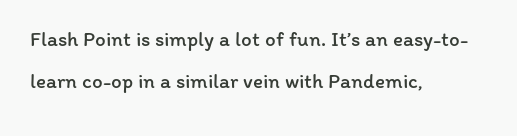Flash Point is simply a lot of fun. It’s an easy-to-learn co-op in a similar vein with Pandemic,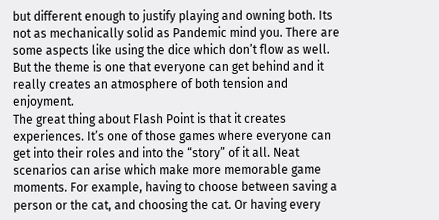but different enough to justify playing and owning both. Its not as mechanically solid as Pandemic mind you. There are some aspects like using the dice which don’t flow as well. But the theme is one that everyone can get behind and it really creates an atmosphere of both tension and enjoyment.
The great thing about Flash Point is that it creates experiences. It’s one of those games where everyone can get into their roles and into the “story” of it all. Neat scenarios can arise which make more memorable game moments. For example, having to choose between saving a person or the cat, and choosing the cat. Or having every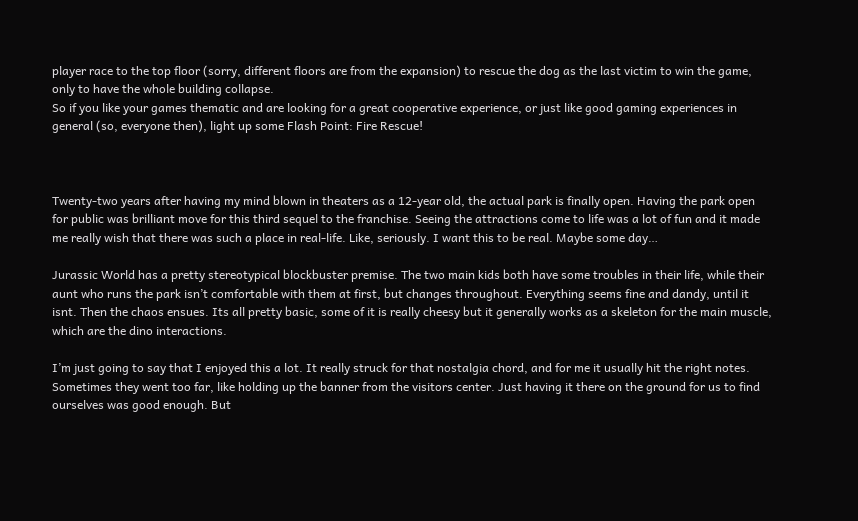player race to the top floor (sorry, different floors are from the expansion) to rescue the dog as the last victim to win the game, only to have the whole building collapse.
So if you like your games thematic and are looking for a great cooperative experience, or just like good gaming experiences in general (so, everyone then), light up some Flash Point: Fire Rescue!



Twenty-two years after having my mind blown in theaters as a 12-year old, the actual park is finally open. Having the park open for public was brilliant move for this third sequel to the franchise. Seeing the attractions come to life was a lot of fun and it made me really wish that there was such a place in real-life. Like, seriously. I want this to be real. Maybe some day…

Jurassic World has a pretty stereotypical blockbuster premise. The two main kids both have some troubles in their life, while their aunt who runs the park isn’t comfortable with them at first, but changes throughout. Everything seems fine and dandy, until it isnt. Then the chaos ensues. Its all pretty basic, some of it is really cheesy but it generally works as a skeleton for the main muscle, which are the dino interactions.

I’m just going to say that I enjoyed this a lot. It really struck for that nostalgia chord, and for me it usually hit the right notes. Sometimes they went too far, like holding up the banner from the visitors center. Just having it there on the ground for us to find ourselves was good enough. But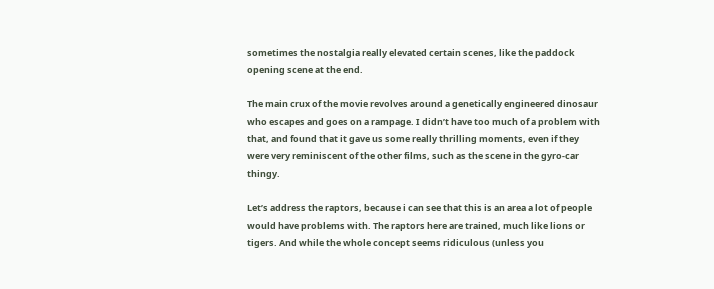sometimes the nostalgia really elevated certain scenes, like the paddock opening scene at the end.

The main crux of the movie revolves around a genetically engineered dinosaur who escapes and goes on a rampage. I didn’t have too much of a problem with that, and found that it gave us some really thrilling moments, even if they were very reminiscent of the other films, such as the scene in the gyro-car thingy.

Let’s address the raptors, because i can see that this is an area a lot of people would have problems with. The raptors here are trained, much like lions or tigers. And while the whole concept seems ridiculous (unless you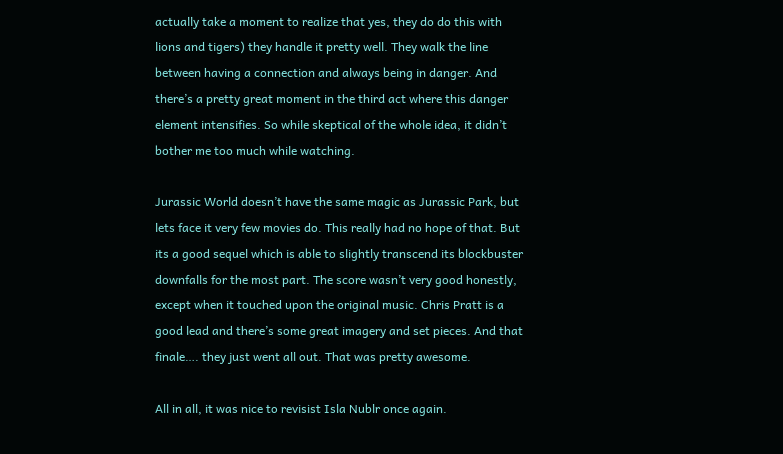actually take a moment to realize that yes, they do do this with lions and tigers) they handle it pretty well. They walk the line between having a connection and always being in danger. And there’s a pretty great moment in the third act where this danger element intensifies. So while skeptical of the whole idea, it didn’t bother me too much while watching.

Jurassic World doesn’t have the same magic as Jurassic Park, but lets face it very few movies do. This really had no hope of that. But its a good sequel which is able to slightly transcend its blockbuster downfalls for the most part. The score wasn’t very good honestly, except when it touched upon the original music. Chris Pratt is a good lead and there’s some great imagery and set pieces. And that finale…. they just went all out. That was pretty awesome.

All in all, it was nice to revisist Isla Nublr once again.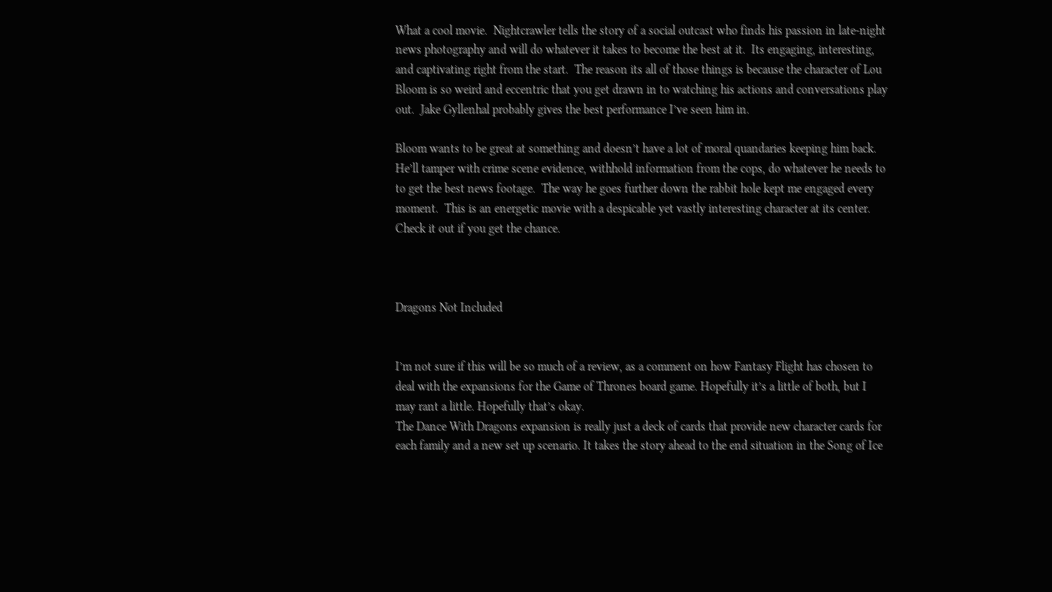What a cool movie.  Nightcrawler tells the story of a social outcast who finds his passion in late-night news photography and will do whatever it takes to become the best at it.  Its engaging, interesting, and captivating right from the start.  The reason its all of those things is because the character of Lou Bloom is so weird and eccentric that you get drawn in to watching his actions and conversations play out.  Jake Gyllenhal probably gives the best performance I’ve seen him in.

Bloom wants to be great at something and doesn’t have a lot of moral quandaries keeping him back.   He’ll tamper with crime scene evidence, withhold information from the cops, do whatever he needs to to get the best news footage.  The way he goes further down the rabbit hole kept me engaged every moment.  This is an energetic movie with a despicable yet vastly interesting character at its center.  Check it out if you get the chance.



Dragons Not Included


I’m not sure if this will be so much of a review, as a comment on how Fantasy Flight has chosen to deal with the expansions for the Game of Thrones board game. Hopefully it’s a little of both, but I may rant a little. Hopefully that’s okay.
The Dance With Dragons expansion is really just a deck of cards that provide new character cards for each family and a new set up scenario. It takes the story ahead to the end situation in the Song of Ice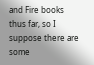and Fire books thus far, so I suppose there are some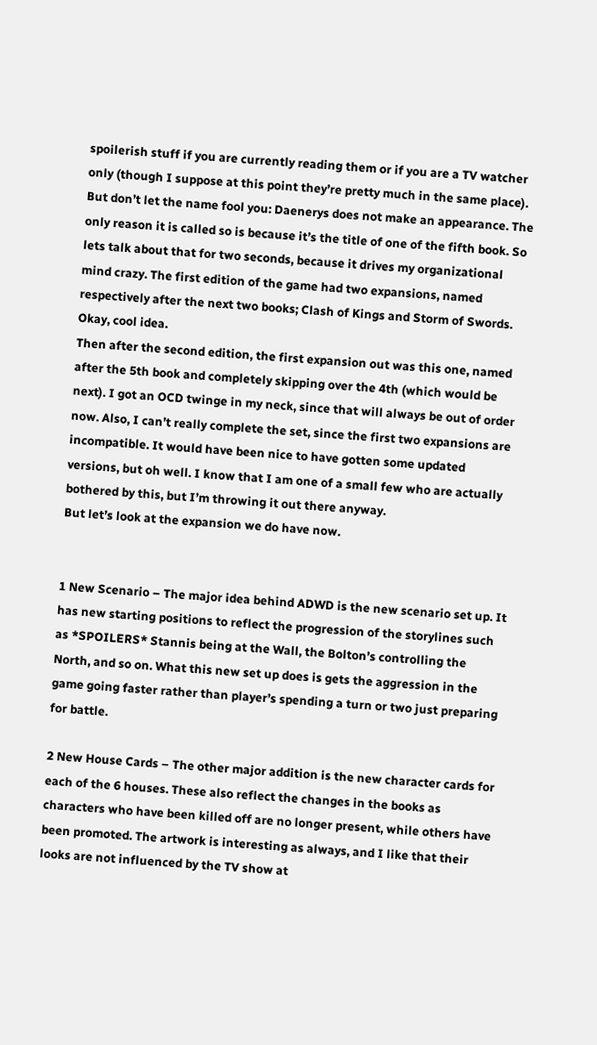spoilerish stuff if you are currently reading them or if you are a TV watcher only (though I suppose at this point they’re pretty much in the same place).
But don’t let the name fool you: Daenerys does not make an appearance. The only reason it is called so is because it’s the title of one of the fifth book. So lets talk about that for two seconds, because it drives my organizational mind crazy. The first edition of the game had two expansions, named respectively after the next two books; Clash of Kings and Storm of Swords. Okay, cool idea.
Then after the second edition, the first expansion out was this one, named after the 5th book and completely skipping over the 4th (which would be next). I got an OCD twinge in my neck, since that will always be out of order now. Also, I can’t really complete the set, since the first two expansions are incompatible. It would have been nice to have gotten some updated versions, but oh well. I know that I am one of a small few who are actually bothered by this, but I’m throwing it out there anyway.
But let’s look at the expansion we do have now.


1 New Scenario – The major idea behind ADWD is the new scenario set up. It has new starting positions to reflect the progression of the storylines such as *SPOILERS* Stannis being at the Wall, the Bolton’s controlling the North, and so on. What this new set up does is gets the aggression in the game going faster rather than player’s spending a turn or two just preparing for battle.

2 New House Cards – The other major addition is the new character cards for each of the 6 houses. These also reflect the changes in the books as characters who have been killed off are no longer present, while others have been promoted. The artwork is interesting as always, and I like that their looks are not influenced by the TV show at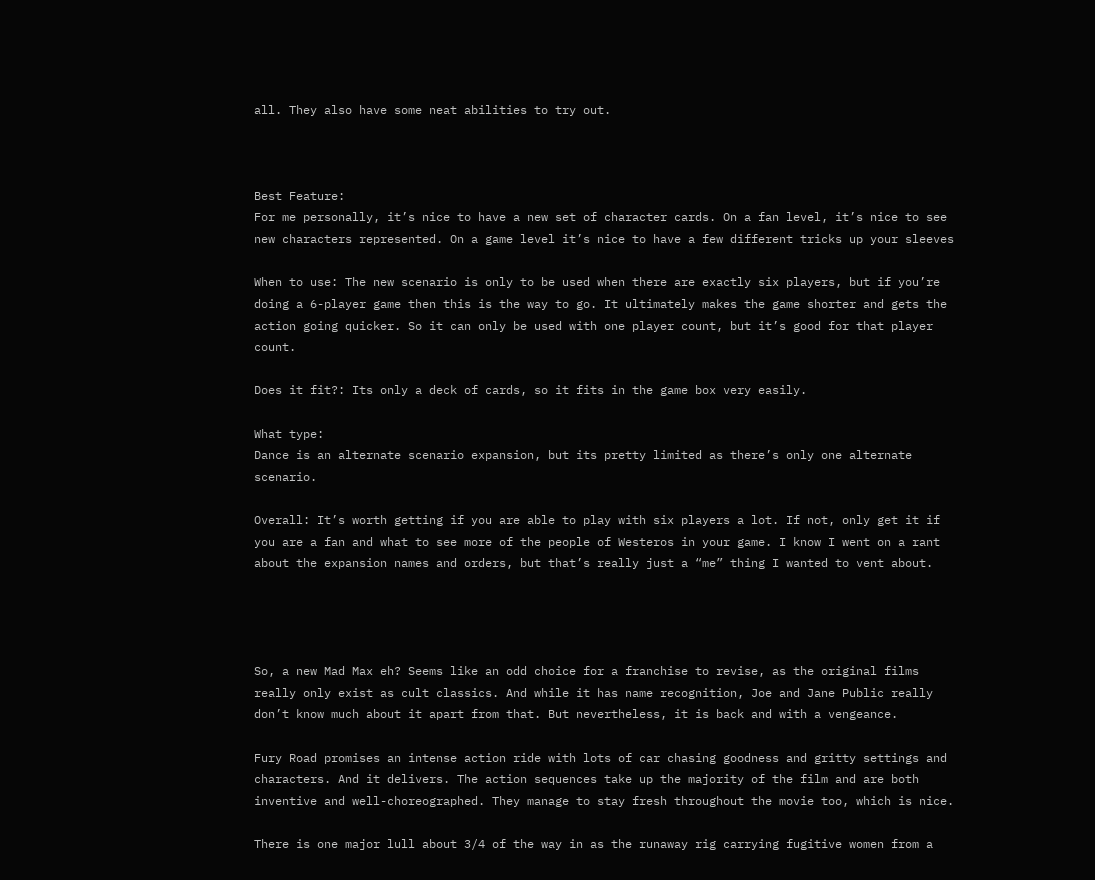all. They also have some neat abilities to try out.



Best Feature:
For me personally, it’s nice to have a new set of character cards. On a fan level, it’s nice to see new characters represented. On a game level it’s nice to have a few different tricks up your sleeves

When to use: The new scenario is only to be used when there are exactly six players, but if you’re doing a 6-player game then this is the way to go. It ultimately makes the game shorter and gets the action going quicker. So it can only be used with one player count, but it’s good for that player count.

Does it fit?: Its only a deck of cards, so it fits in the game box very easily.

What type:
Dance is an alternate scenario expansion, but its pretty limited as there’s only one alternate scenario.

Overall: It’s worth getting if you are able to play with six players a lot. If not, only get it if you are a fan and what to see more of the people of Westeros in your game. I know I went on a rant about the expansion names and orders, but that’s really just a “me” thing I wanted to vent about.




So, a new Mad Max eh? Seems like an odd choice for a franchise to revise, as the original films really only exist as cult classics. And while it has name recognition, Joe and Jane Public really don’t know much about it apart from that. But nevertheless, it is back and with a vengeance.

Fury Road promises an intense action ride with lots of car chasing goodness and gritty settings and characters. And it delivers. The action sequences take up the majority of the film and are both inventive and well-choreographed. They manage to stay fresh throughout the movie too, which is nice.

There is one major lull about 3/4 of the way in as the runaway rig carrying fugitive women from a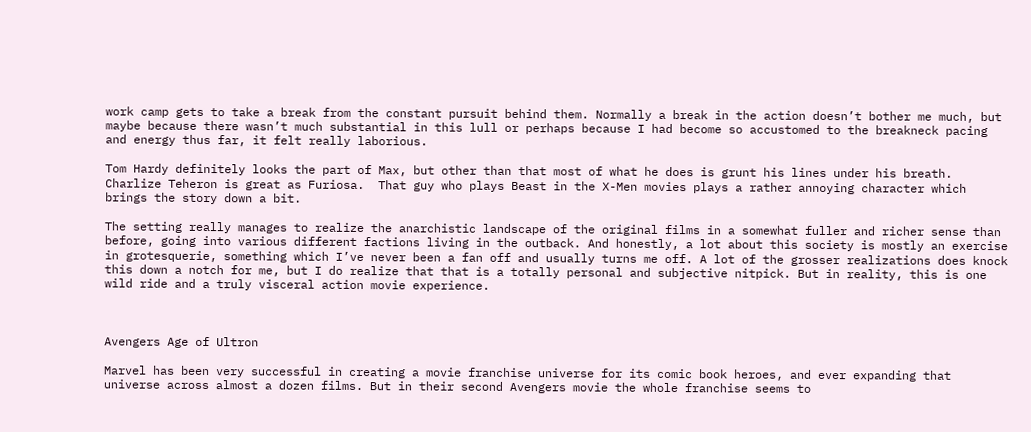work camp gets to take a break from the constant pursuit behind them. Normally a break in the action doesn’t bother me much, but maybe because there wasn’t much substantial in this lull or perhaps because I had become so accustomed to the breakneck pacing and energy thus far, it felt really laborious.

Tom Hardy definitely looks the part of Max, but other than that most of what he does is grunt his lines under his breath.  Charlize Teheron is great as Furiosa.  That guy who plays Beast in the X-Men movies plays a rather annoying character which brings the story down a bit.

The setting really manages to realize the anarchistic landscape of the original films in a somewhat fuller and richer sense than before, going into various different factions living in the outback. And honestly, a lot about this society is mostly an exercise in grotesquerie, something which I’ve never been a fan off and usually turns me off. A lot of the grosser realizations does knock this down a notch for me, but I do realize that that is a totally personal and subjective nitpick. But in reality, this is one wild ride and a truly visceral action movie experience.



Avengers Age of Ultron

Marvel has been very successful in creating a movie franchise universe for its comic book heroes, and ever expanding that universe across almost a dozen films. But in their second Avengers movie the whole franchise seems to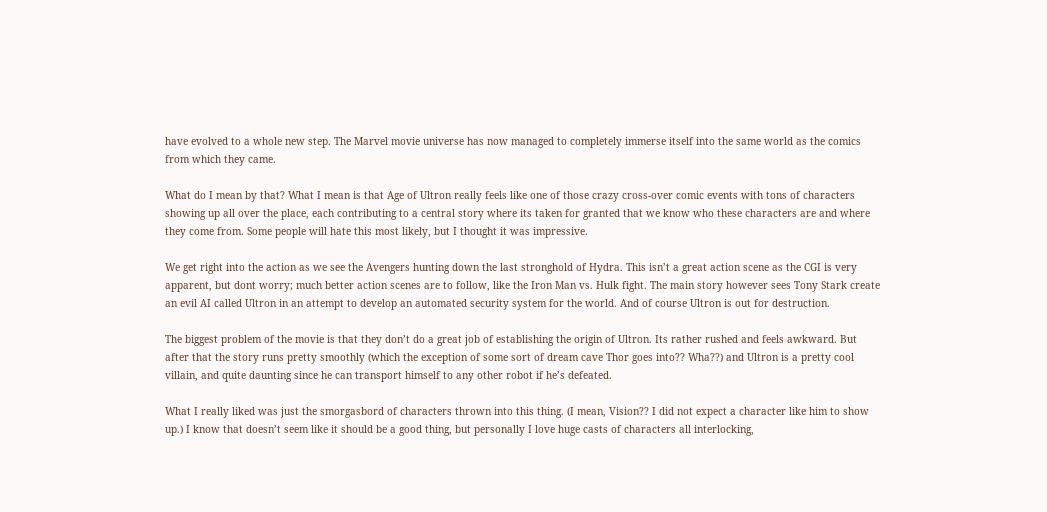have evolved to a whole new step. The Marvel movie universe has now managed to completely immerse itself into the same world as the comics from which they came.

What do I mean by that? What I mean is that Age of Ultron really feels like one of those crazy cross-over comic events with tons of characters showing up all over the place, each contributing to a central story where its taken for granted that we know who these characters are and where they come from. Some people will hate this most likely, but I thought it was impressive.

We get right into the action as we see the Avengers hunting down the last stronghold of Hydra. This isn’t a great action scene as the CGI is very apparent, but dont worry; much better action scenes are to follow, like the Iron Man vs. Hulk fight. The main story however sees Tony Stark create an evil AI called Ultron in an attempt to develop an automated security system for the world. And of course Ultron is out for destruction.

The biggest problem of the movie is that they don’t do a great job of establishing the origin of Ultron. Its rather rushed and feels awkward. But after that the story runs pretty smoothly (which the exception of some sort of dream cave Thor goes into?? Wha??) and Ultron is a pretty cool villain, and quite daunting since he can transport himself to any other robot if he’s defeated.

What I really liked was just the smorgasbord of characters thrown into this thing. (I mean, Vision?? I did not expect a character like him to show up.) I know that doesn’t seem like it should be a good thing, but personally I love huge casts of characters all interlocking,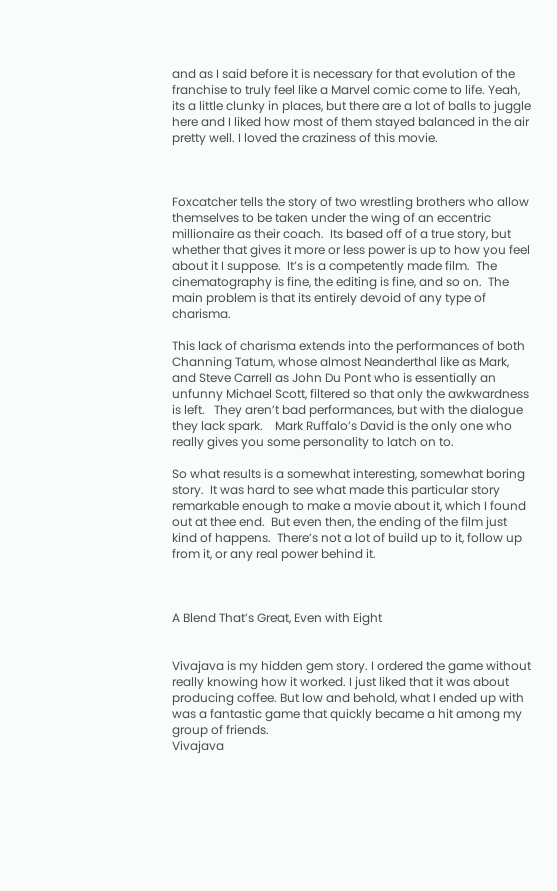and as I said before it is necessary for that evolution of the franchise to truly feel like a Marvel comic come to life. Yeah, its a little clunky in places, but there are a lot of balls to juggle here and I liked how most of them stayed balanced in the air pretty well. I loved the craziness of this movie.



Foxcatcher tells the story of two wrestling brothers who allow themselves to be taken under the wing of an eccentric millionaire as their coach.  Its based off of a true story, but whether that gives it more or less power is up to how you feel about it I suppose.  It’s is a competently made film.  The cinematography is fine, the editing is fine, and so on.  The main problem is that its entirely devoid of any type of charisma.

This lack of charisma extends into the performances of both Channing Tatum, whose almost Neanderthal like as Mark, and Steve Carrell as John Du Pont who is essentially an unfunny Michael Scott, filtered so that only the awkwardness is left.   They aren’t bad performances, but with the dialogue they lack spark.    Mark Ruffalo’s David is the only one who really gives you some personality to latch on to.

So what results is a somewhat interesting, somewhat boring story.  It was hard to see what made this particular story remarkable enough to make a movie about it, which I found out at thee end.  But even then, the ending of the film just kind of happens.  There’s not a lot of build up to it, follow up from it, or any real power behind it.



A Blend That’s Great, Even with Eight


Vivajava is my hidden gem story. I ordered the game without really knowing how it worked. I just liked that it was about producing coffee. But low and behold, what I ended up with was a fantastic game that quickly became a hit among my group of friends.
Vivajava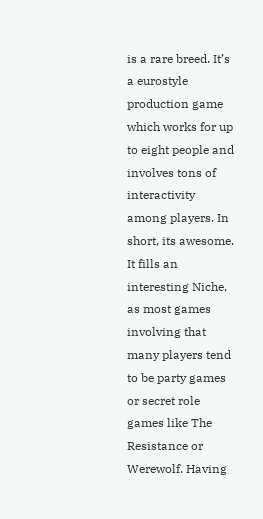is a rare breed. It’s a eurostyle production game which works for up to eight people and involves tons of interactivity among players. In short, its awesome. It fills an interesting Niche, as most games involving that many players tend to be party games or secret role games like The Resistance or Werewolf. Having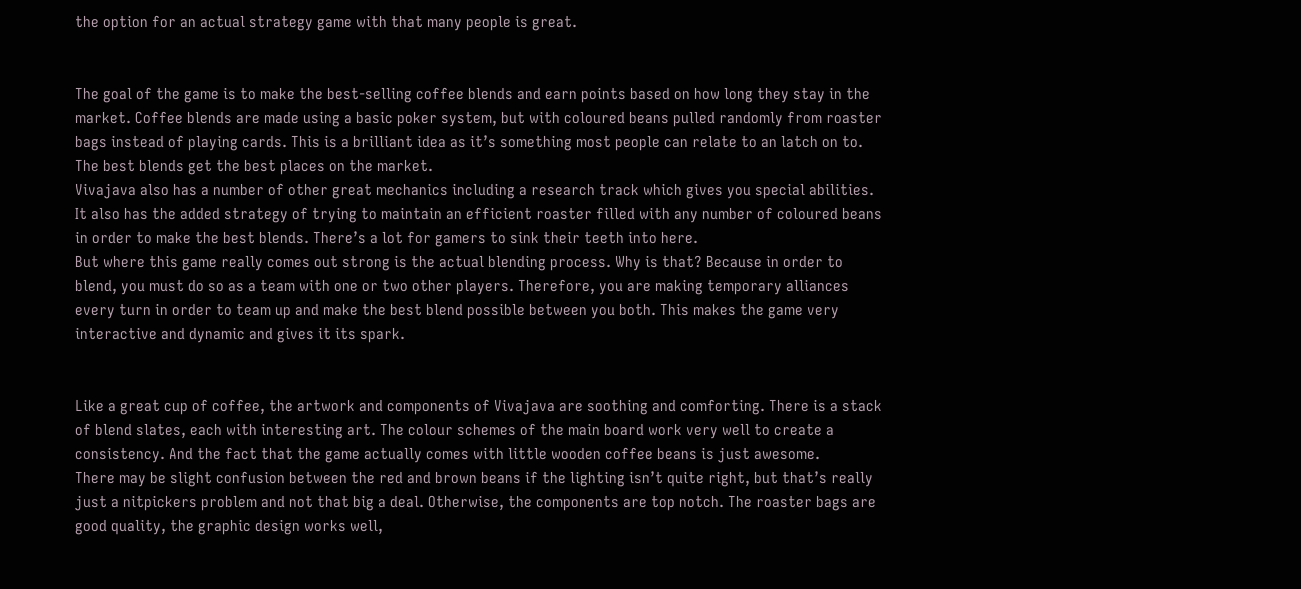the option for an actual strategy game with that many people is great.


The goal of the game is to make the best-selling coffee blends and earn points based on how long they stay in the market. Coffee blends are made using a basic poker system, but with coloured beans pulled randomly from roaster bags instead of playing cards. This is a brilliant idea as it’s something most people can relate to an latch on to. The best blends get the best places on the market.
Vivajava also has a number of other great mechanics including a research track which gives you special abilities. It also has the added strategy of trying to maintain an efficient roaster filled with any number of coloured beans in order to make the best blends. There’s a lot for gamers to sink their teeth into here.
But where this game really comes out strong is the actual blending process. Why is that? Because in order to blend, you must do so as a team with one or two other players. Therefore, you are making temporary alliances every turn in order to team up and make the best blend possible between you both. This makes the game very interactive and dynamic and gives it its spark.


Like a great cup of coffee, the artwork and components of Vivajava are soothing and comforting. There is a stack of blend slates, each with interesting art. The colour schemes of the main board work very well to create a consistency. And the fact that the game actually comes with little wooden coffee beans is just awesome.
There may be slight confusion between the red and brown beans if the lighting isn’t quite right, but that’s really just a nitpickers problem and not that big a deal. Otherwise, the components are top notch. The roaster bags are good quality, the graphic design works well,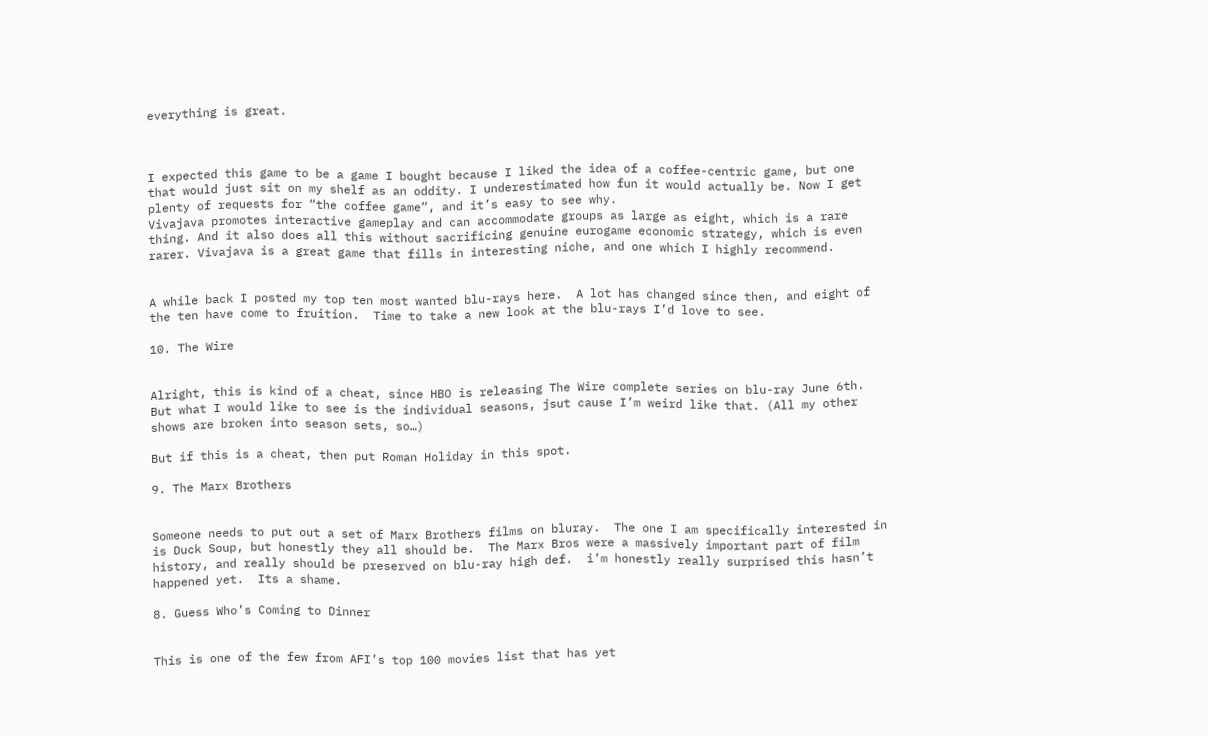everything is great.



I expected this game to be a game I bought because I liked the idea of a coffee-centric game, but one that would just sit on my shelf as an oddity. I underestimated how fun it would actually be. Now I get plenty of requests for “the coffee game”, and it’s easy to see why.
Vivajava promotes interactive gameplay and can accommodate groups as large as eight, which is a rare thing. And it also does all this without sacrificing genuine eurogame economic strategy, which is even rarer. Vivajava is a great game that fills in interesting niche, and one which I highly recommend.


A while back I posted my top ten most wanted blu-rays here.  A lot has changed since then, and eight of the ten have come to fruition.  Time to take a new look at the blu-rays I’d love to see.

10. The Wire


Alright, this is kind of a cheat, since HBO is releasing The Wire complete series on blu-ray June 6th.  But what I would like to see is the individual seasons, jsut cause I’m weird like that. (All my other shows are broken into season sets, so…)

But if this is a cheat, then put Roman Holiday in this spot.

9. The Marx Brothers


Someone needs to put out a set of Marx Brothers films on bluray.  The one I am specifically interested in is Duck Soup, but honestly they all should be.  The Marx Bros were a massively important part of film history, and really should be preserved on blu-ray high def.  i’m honestly really surprised this hasn’t happened yet.  Its a shame.

8. Guess Who’s Coming to Dinner


This is one of the few from AFI’s top 100 movies list that has yet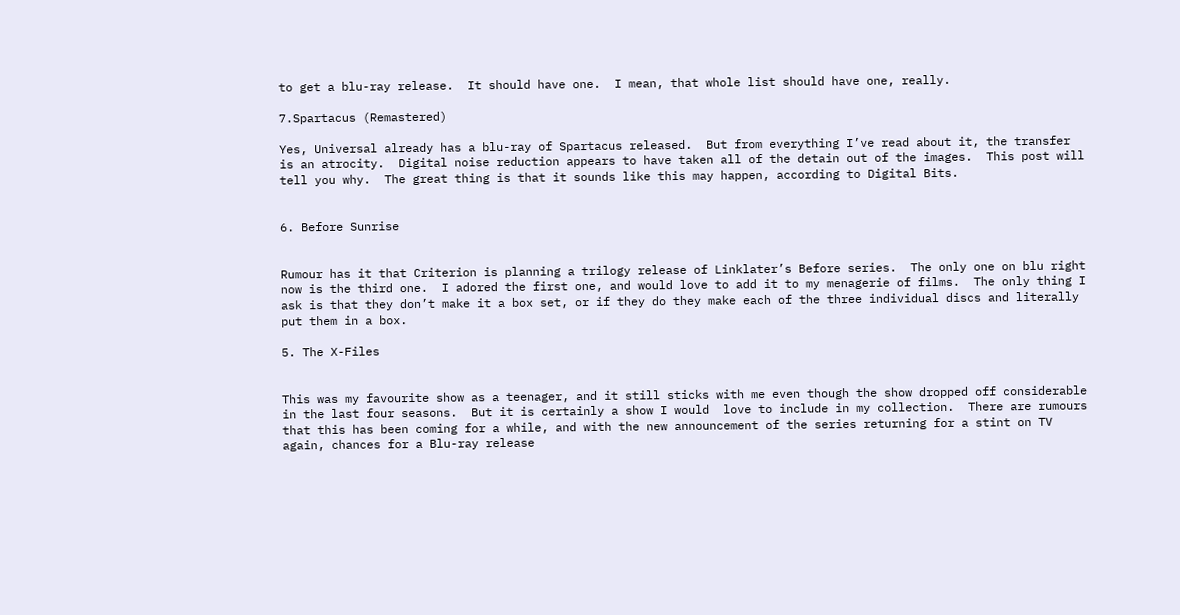to get a blu-ray release.  It should have one.  I mean, that whole list should have one, really.

7.Spartacus (Remastered)

Yes, Universal already has a blu-ray of Spartacus released.  But from everything I’ve read about it, the transfer is an atrocity.  Digital noise reduction appears to have taken all of the detain out of the images.  This post will tell you why.  The great thing is that it sounds like this may happen, according to Digital Bits.


6. Before Sunrise


Rumour has it that Criterion is planning a trilogy release of Linklater’s Before series.  The only one on blu right now is the third one.  I adored the first one, and would love to add it to my menagerie of films.  The only thing I ask is that they don’t make it a box set, or if they do they make each of the three individual discs and literally put them in a box.

5. The X-Files


This was my favourite show as a teenager, and it still sticks with me even though the show dropped off considerable in the last four seasons.  But it is certainly a show I would  love to include in my collection.  There are rumours that this has been coming for a while, and with the new announcement of the series returning for a stint on TV again, chances for a Blu-ray release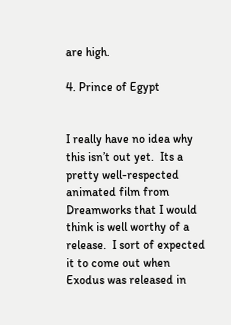are high.

4. Prince of Egypt


I really have no idea why this isn’t out yet.  Its a pretty well-respected animated film from Dreamworks that I would think is well worthy of a release.  I sort of expected it to come out when Exodus was released in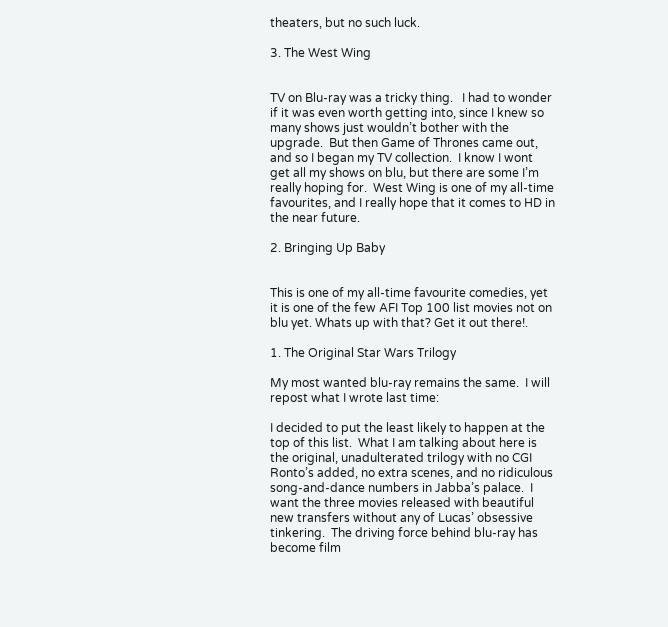theaters, but no such luck.

3. The West Wing


TV on Blu-ray was a tricky thing.   I had to wonder if it was even worth getting into, since I knew so many shows just wouldn’t bother with the upgrade.  But then Game of Thrones came out, and so I began my TV collection.  I know I wont get all my shows on blu, but there are some I’m really hoping for.  West Wing is one of my all-time favourites, and I really hope that it comes to HD in the near future.

2. Bringing Up Baby


This is one of my all-time favourite comedies, yet it is one of the few AFI Top 100 list movies not on blu yet. Whats up with that? Get it out there!.

1. The Original Star Wars Trilogy

My most wanted blu-ray remains the same.  I will repost what I wrote last time:

I decided to put the least likely to happen at the top of this list.  What I am talking about here is the original, unadulterated trilogy with no CGI Ronto’s added, no extra scenes, and no ridiculous song-and-dance numbers in Jabba’s palace.  I want the three movies released with beautiful new transfers without any of Lucas’ obsessive tinkering.  The driving force behind blu-ray has become film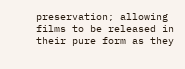preservation; allowing films to be released in their pure form as they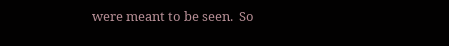were meant to be seen.  So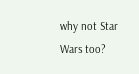why not Star Wars too?